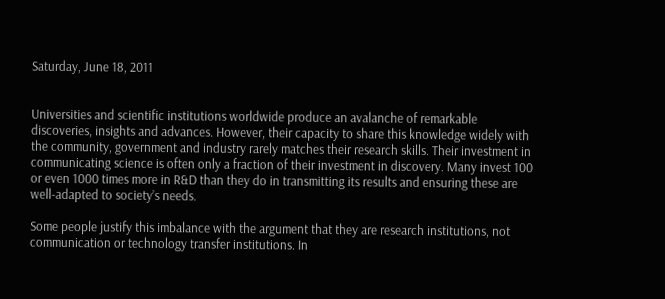Saturday, June 18, 2011


Universities and scientific institutions worldwide produce an avalanche of remarkable discoveries, insights and advances. However, their capacity to share this knowledge widely with the community, government and industry rarely matches their research skills. Their investment in communicating science is often only a fraction of their investment in discovery. Many invest 100 or even 1000 times more in R&D than they do in transmitting its results and ensuring these are well-adapted to society’s needs.

Some people justify this imbalance with the argument that they are research institutions, not communication or technology transfer institutions. In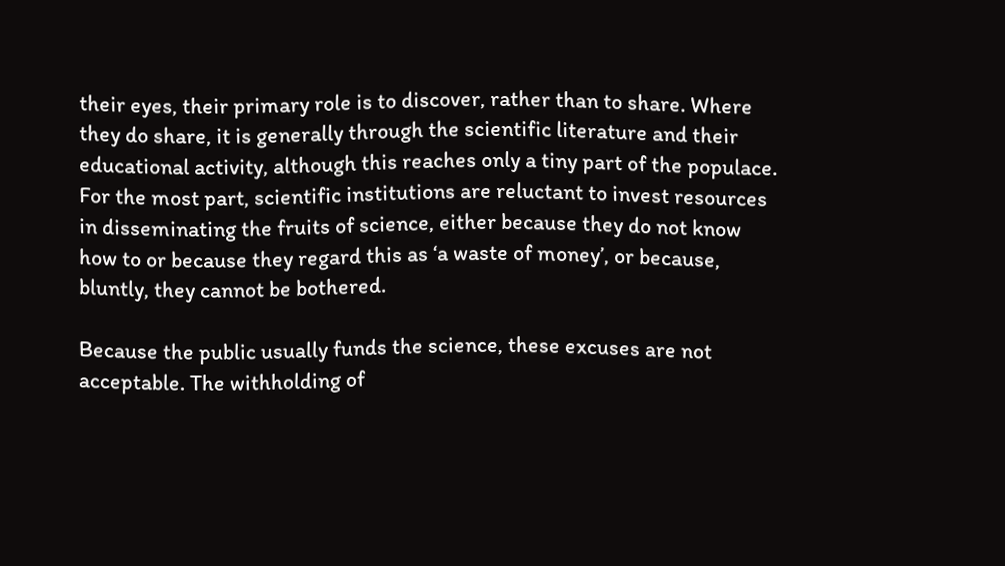their eyes, their primary role is to discover, rather than to share. Where they do share, it is generally through the scientific literature and their educational activity, although this reaches only a tiny part of the populace. For the most part, scientific institutions are reluctant to invest resources in disseminating the fruits of science, either because they do not know how to or because they regard this as ‘a waste of money’, or because, bluntly, they cannot be bothered.

Because the public usually funds the science, these excuses are not acceptable. The withholding of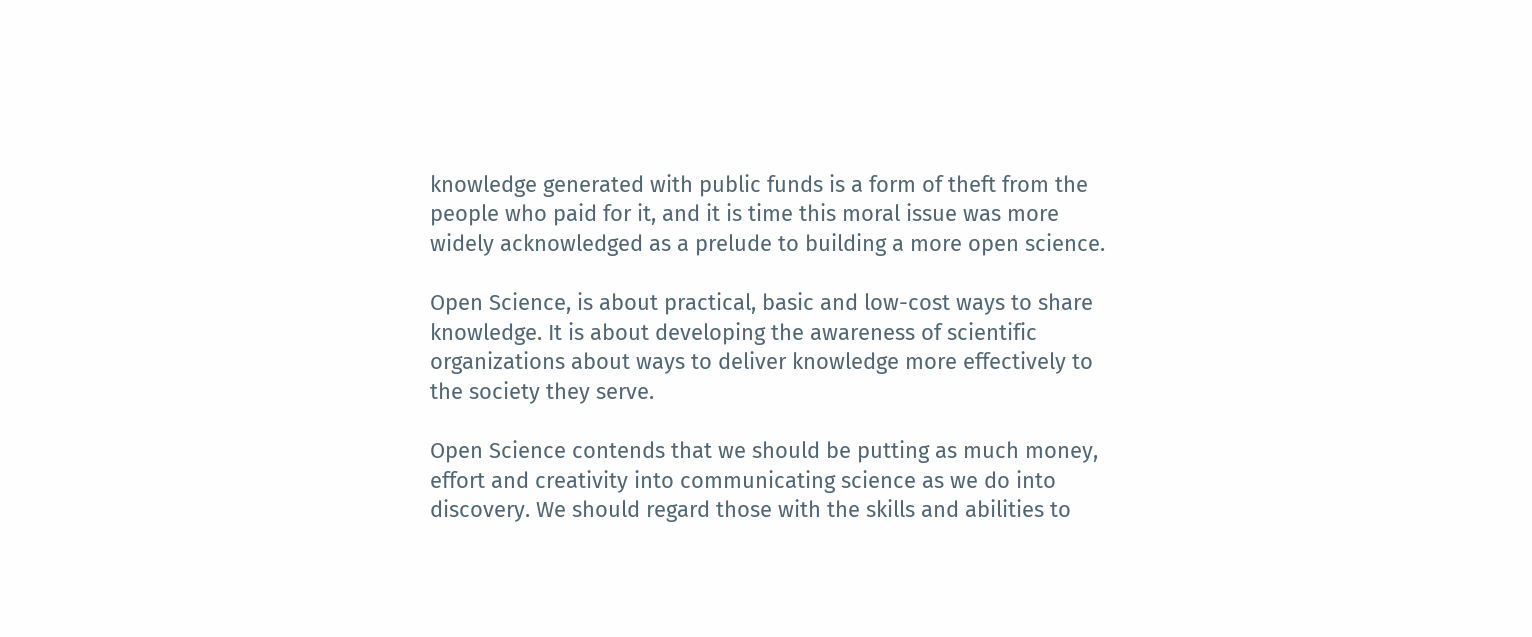knowledge generated with public funds is a form of theft from the people who paid for it, and it is time this moral issue was more widely acknowledged as a prelude to building a more open science.

Open Science, is about practical, basic and low-cost ways to share knowledge. It is about developing the awareness of scientific organizations about ways to deliver knowledge more effectively to the society they serve.

Open Science contends that we should be putting as much money, effort and creativity into communicating science as we do into discovery. We should regard those with the skills and abilities to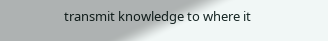transmit knowledge to where it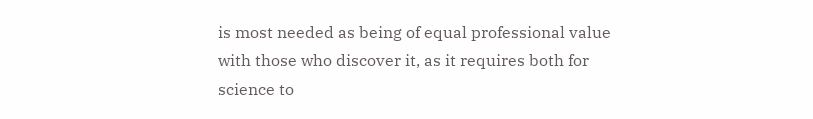is most needed as being of equal professional value with those who discover it, as it requires both for science to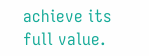achieve its full value.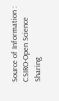Source of Information : CSIRO-Open Science Sharing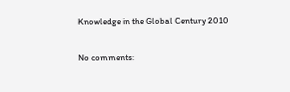Knowledge in the Global Century 2010

No comments: